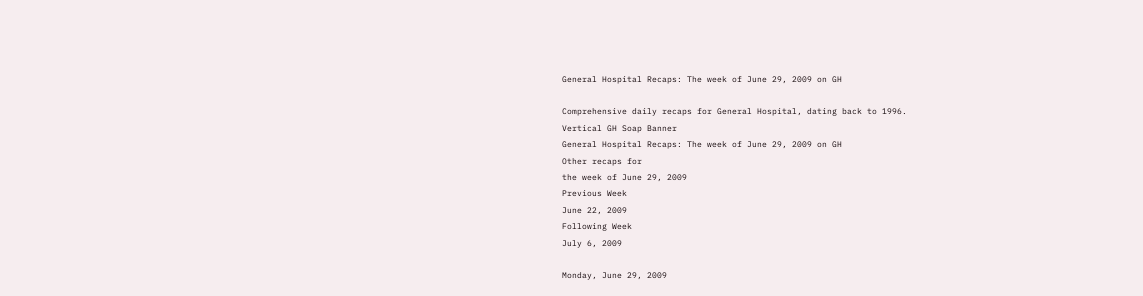General Hospital Recaps: The week of June 29, 2009 on GH

Comprehensive daily recaps for General Hospital, dating back to 1996.
Vertical GH Soap Banner
General Hospital Recaps: The week of June 29, 2009 on GH
Other recaps for
the week of June 29, 2009
Previous Week
June 22, 2009
Following Week
July 6, 2009

Monday, June 29, 2009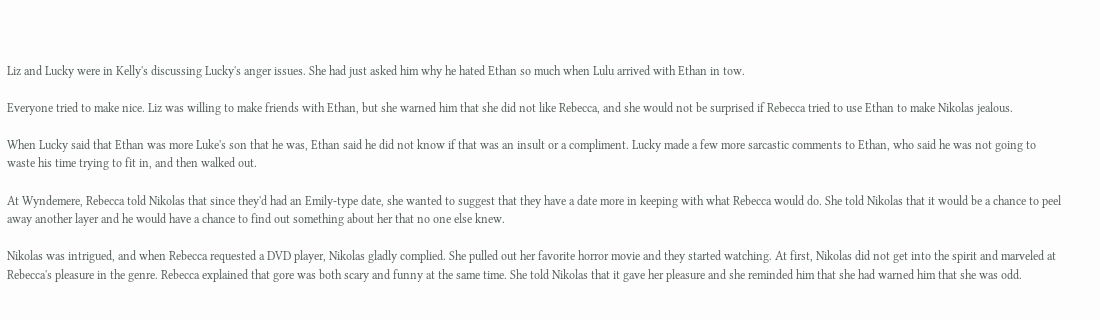Liz and Lucky were in Kelly's discussing Lucky's anger issues. She had just asked him why he hated Ethan so much when Lulu arrived with Ethan in tow.

Everyone tried to make nice. Liz was willing to make friends with Ethan, but she warned him that she did not like Rebecca, and she would not be surprised if Rebecca tried to use Ethan to make Nikolas jealous.

When Lucky said that Ethan was more Luke's son that he was, Ethan said he did not know if that was an insult or a compliment. Lucky made a few more sarcastic comments to Ethan, who said he was not going to waste his time trying to fit in, and then walked out.

At Wyndemere, Rebecca told Nikolas that since they'd had an Emily-type date, she wanted to suggest that they have a date more in keeping with what Rebecca would do. She told Nikolas that it would be a chance to peel away another layer and he would have a chance to find out something about her that no one else knew.

Nikolas was intrigued, and when Rebecca requested a DVD player, Nikolas gladly complied. She pulled out her favorite horror movie and they started watching. At first, Nikolas did not get into the spirit and marveled at Rebecca's pleasure in the genre. Rebecca explained that gore was both scary and funny at the same time. She told Nikolas that it gave her pleasure and she reminded him that she had warned him that she was odd.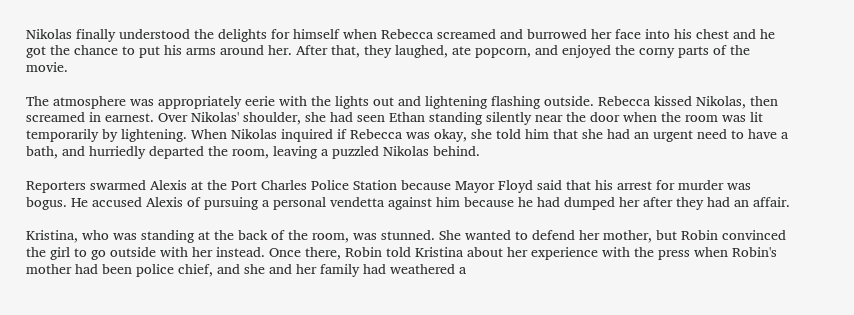Nikolas finally understood the delights for himself when Rebecca screamed and burrowed her face into his chest and he got the chance to put his arms around her. After that, they laughed, ate popcorn, and enjoyed the corny parts of the movie.

The atmosphere was appropriately eerie with the lights out and lightening flashing outside. Rebecca kissed Nikolas, then screamed in earnest. Over Nikolas' shoulder, she had seen Ethan standing silently near the door when the room was lit temporarily by lightening. When Nikolas inquired if Rebecca was okay, she told him that she had an urgent need to have a bath, and hurriedly departed the room, leaving a puzzled Nikolas behind.

Reporters swarmed Alexis at the Port Charles Police Station because Mayor Floyd said that his arrest for murder was bogus. He accused Alexis of pursuing a personal vendetta against him because he had dumped her after they had an affair.

Kristina, who was standing at the back of the room, was stunned. She wanted to defend her mother, but Robin convinced the girl to go outside with her instead. Once there, Robin told Kristina about her experience with the press when Robin's mother had been police chief, and she and her family had weathered a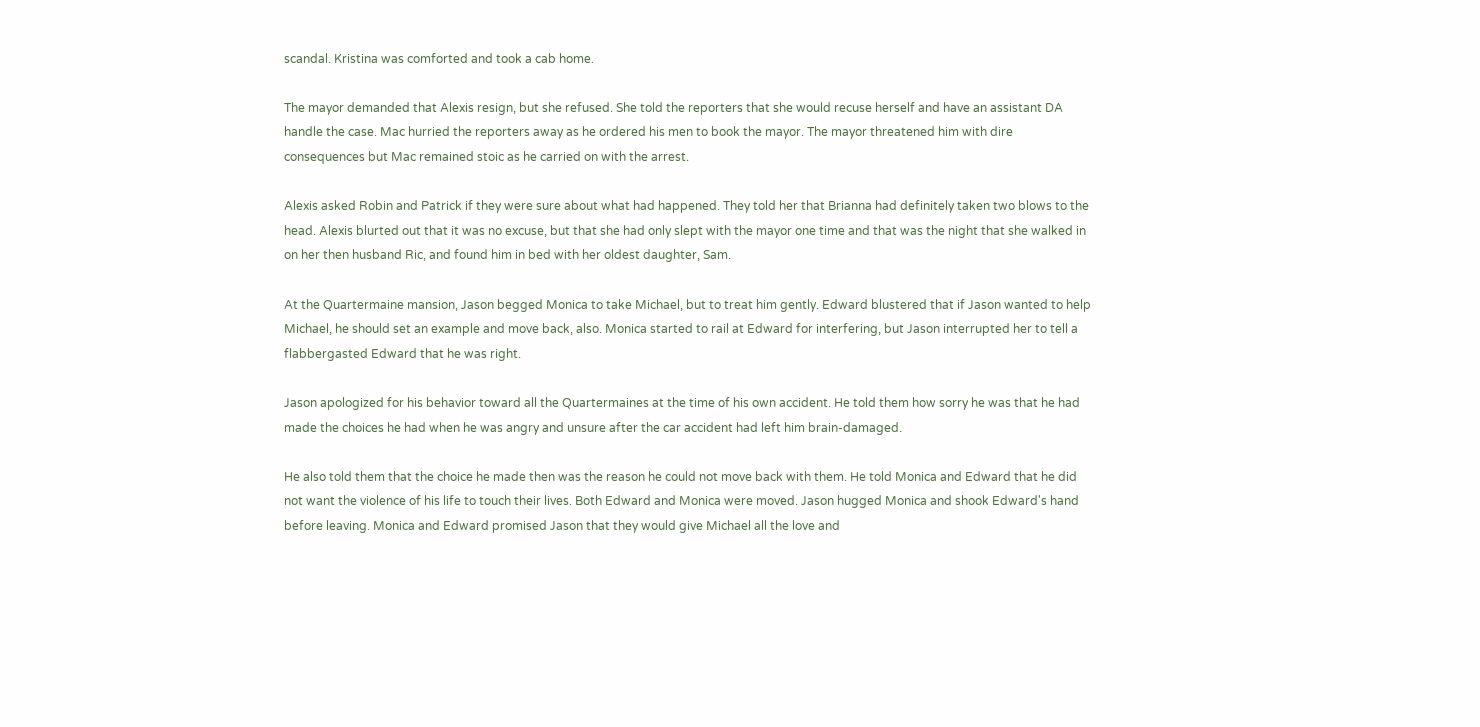scandal. Kristina was comforted and took a cab home.

The mayor demanded that Alexis resign, but she refused. She told the reporters that she would recuse herself and have an assistant DA handle the case. Mac hurried the reporters away as he ordered his men to book the mayor. The mayor threatened him with dire consequences but Mac remained stoic as he carried on with the arrest.

Alexis asked Robin and Patrick if they were sure about what had happened. They told her that Brianna had definitely taken two blows to the head. Alexis blurted out that it was no excuse, but that she had only slept with the mayor one time and that was the night that she walked in on her then husband Ric, and found him in bed with her oldest daughter, Sam.

At the Quartermaine mansion, Jason begged Monica to take Michael, but to treat him gently. Edward blustered that if Jason wanted to help Michael, he should set an example and move back, also. Monica started to rail at Edward for interfering, but Jason interrupted her to tell a flabbergasted Edward that he was right.

Jason apologized for his behavior toward all the Quartermaines at the time of his own accident. He told them how sorry he was that he had made the choices he had when he was angry and unsure after the car accident had left him brain-damaged.

He also told them that the choice he made then was the reason he could not move back with them. He told Monica and Edward that he did not want the violence of his life to touch their lives. Both Edward and Monica were moved. Jason hugged Monica and shook Edward's hand before leaving. Monica and Edward promised Jason that they would give Michael all the love and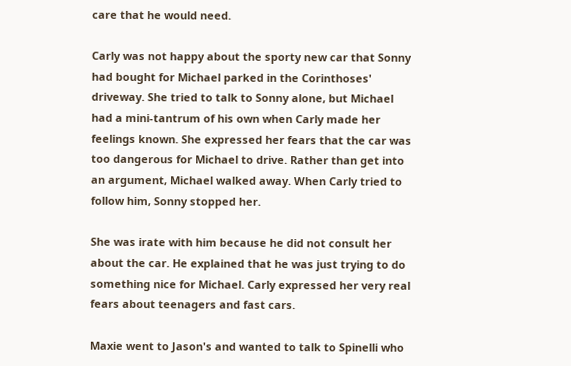care that he would need.

Carly was not happy about the sporty new car that Sonny had bought for Michael parked in the Corinthoses' driveway. She tried to talk to Sonny alone, but Michael had a mini-tantrum of his own when Carly made her feelings known. She expressed her fears that the car was too dangerous for Michael to drive. Rather than get into an argument, Michael walked away. When Carly tried to follow him, Sonny stopped her.

She was irate with him because he did not consult her about the car. He explained that he was just trying to do something nice for Michael. Carly expressed her very real fears about teenagers and fast cars.

Maxie went to Jason's and wanted to talk to Spinelli who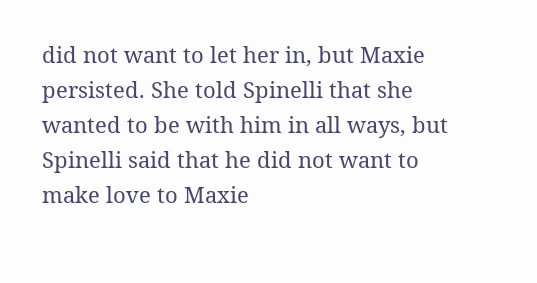did not want to let her in, but Maxie persisted. She told Spinelli that she wanted to be with him in all ways, but Spinelli said that he did not want to make love to Maxie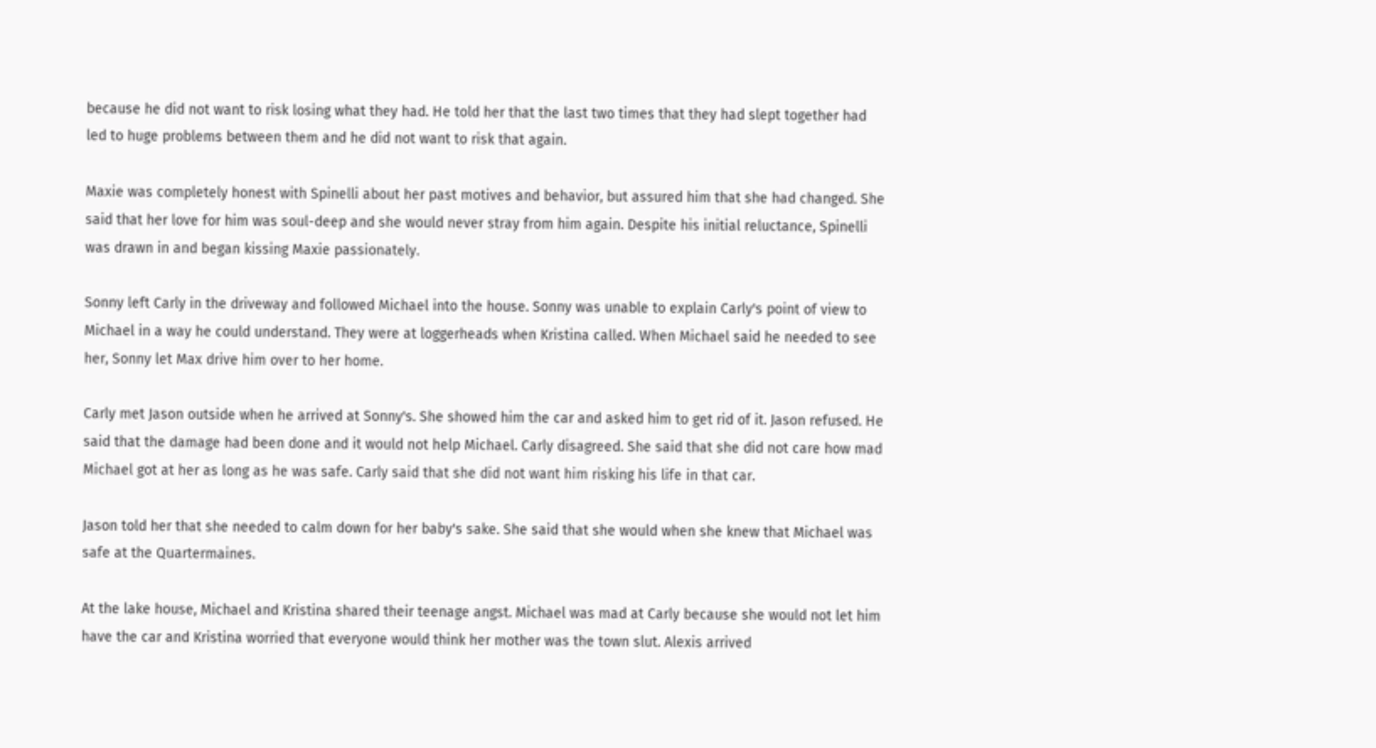because he did not want to risk losing what they had. He told her that the last two times that they had slept together had led to huge problems between them and he did not want to risk that again.

Maxie was completely honest with Spinelli about her past motives and behavior, but assured him that she had changed. She said that her love for him was soul-deep and she would never stray from him again. Despite his initial reluctance, Spinelli was drawn in and began kissing Maxie passionately.

Sonny left Carly in the driveway and followed Michael into the house. Sonny was unable to explain Carly's point of view to Michael in a way he could understand. They were at loggerheads when Kristina called. When Michael said he needed to see her, Sonny let Max drive him over to her home.

Carly met Jason outside when he arrived at Sonny's. She showed him the car and asked him to get rid of it. Jason refused. He said that the damage had been done and it would not help Michael. Carly disagreed. She said that she did not care how mad Michael got at her as long as he was safe. Carly said that she did not want him risking his life in that car.

Jason told her that she needed to calm down for her baby's sake. She said that she would when she knew that Michael was safe at the Quartermaines.

At the lake house, Michael and Kristina shared their teenage angst. Michael was mad at Carly because she would not let him have the car and Kristina worried that everyone would think her mother was the town slut. Alexis arrived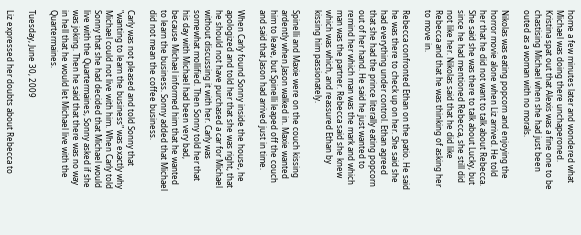home a few minutes later and wondered what Michael was doing there unchaperoned. Kristina spat out that Alexis was a fine one to be chastising Michael when she had just been outed as a woman with no morals.

Nikolas was eating popcorn and enjoying the horror movie alone when Liz arrived. He told her that he did not want to talk about Rebecca. She said she was there to talk about Lucky, but since he had mentioned Rebecca, she still did not like her. Nikolas said that he did like Rebecca and that he was thinking of asking her to move in.

Rebecca confronted Ethan on the patio. He said he was there to check up on her. She said she had everything under control. Ethan agreed that she had the prince literally eating popcorn out of her hand. He said he just wanted to remind her which man was the mark and which man was the partner. Rebecca said she knew which was which, and reassured Ethan by kissing him passionately.

Spinelli and Maxie were on the couch kissing ardently when Jason walked in. Maxie wanted him to leave, but Spinelli leaped off the couch and said that Jason had arrived just in time.

When Carly found Sonny inside the house, he apologized and told her that she was right, that he should not have purchased a car for Michael without discussing it with her. Carly was somewhat mollified. Then Sonny told her that his day with Michael had been very bad, because Michael informed him that he wanted to learn the business. Sonny added that Michael did not mean the coffee business.

Carly was not pleased and told Sonny that "wanting to learn the business" was exactly why Michael could not live with him. When Carly told Sonny that she had decided that Michael would live with the Quartermaines, Sonny asked if she was joking. Then he said that there was no way in hell that he would let Michael live with the Quartermaines.

Tuesday, June 30, 2009

Liz expressed her doubts about Rebecca to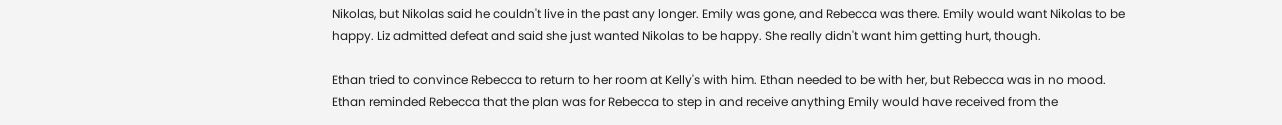Nikolas, but Nikolas said he couldn't live in the past any longer. Emily was gone, and Rebecca was there. Emily would want Nikolas to be happy. Liz admitted defeat and said she just wanted Nikolas to be happy. She really didn't want him getting hurt, though.

Ethan tried to convince Rebecca to return to her room at Kelly's with him. Ethan needed to be with her, but Rebecca was in no mood. Ethan reminded Rebecca that the plan was for Rebecca to step in and receive anything Emily would have received from the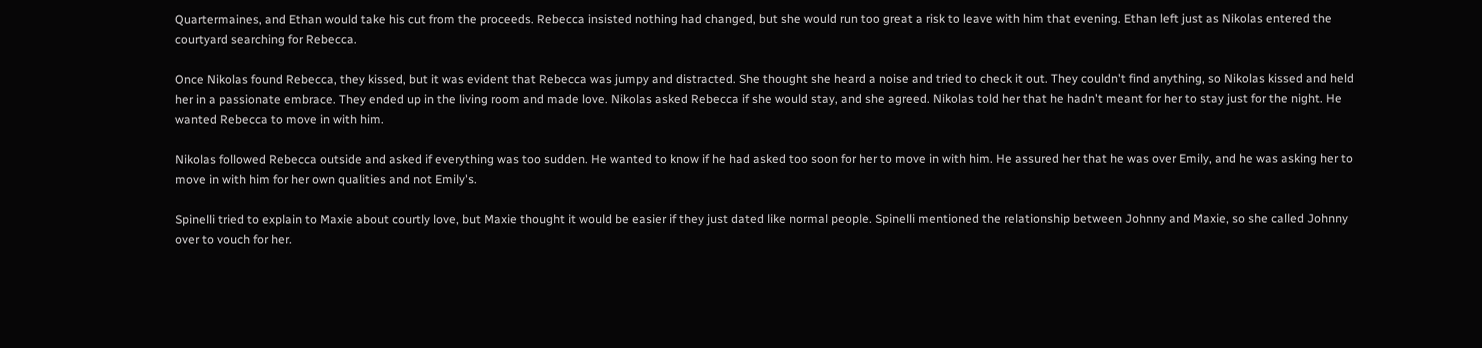Quartermaines, and Ethan would take his cut from the proceeds. Rebecca insisted nothing had changed, but she would run too great a risk to leave with him that evening. Ethan left just as Nikolas entered the courtyard searching for Rebecca.

Once Nikolas found Rebecca, they kissed, but it was evident that Rebecca was jumpy and distracted. She thought she heard a noise and tried to check it out. They couldn't find anything, so Nikolas kissed and held her in a passionate embrace. They ended up in the living room and made love. Nikolas asked Rebecca if she would stay, and she agreed. Nikolas told her that he hadn't meant for her to stay just for the night. He wanted Rebecca to move in with him.

Nikolas followed Rebecca outside and asked if everything was too sudden. He wanted to know if he had asked too soon for her to move in with him. He assured her that he was over Emily, and he was asking her to move in with him for her own qualities and not Emily's.

Spinelli tried to explain to Maxie about courtly love, but Maxie thought it would be easier if they just dated like normal people. Spinelli mentioned the relationship between Johnny and Maxie, so she called Johnny over to vouch for her.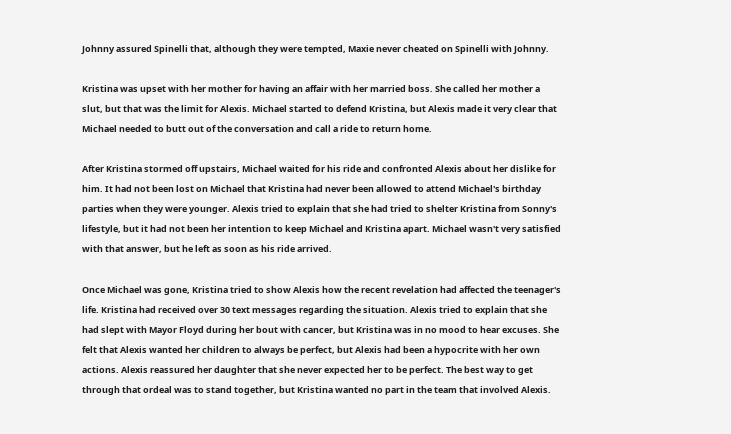Johnny assured Spinelli that, although they were tempted, Maxie never cheated on Spinelli with Johnny.

Kristina was upset with her mother for having an affair with her married boss. She called her mother a slut, but that was the limit for Alexis. Michael started to defend Kristina, but Alexis made it very clear that Michael needed to butt out of the conversation and call a ride to return home.

After Kristina stormed off upstairs, Michael waited for his ride and confronted Alexis about her dislike for him. It had not been lost on Michael that Kristina had never been allowed to attend Michael's birthday parties when they were younger. Alexis tried to explain that she had tried to shelter Kristina from Sonny's lifestyle, but it had not been her intention to keep Michael and Kristina apart. Michael wasn't very satisfied with that answer, but he left as soon as his ride arrived.

Once Michael was gone, Kristina tried to show Alexis how the recent revelation had affected the teenager's life. Kristina had received over 30 text messages regarding the situation. Alexis tried to explain that she had slept with Mayor Floyd during her bout with cancer, but Kristina was in no mood to hear excuses. She felt that Alexis wanted her children to always be perfect, but Alexis had been a hypocrite with her own actions. Alexis reassured her daughter that she never expected her to be perfect. The best way to get through that ordeal was to stand together, but Kristina wanted no part in the team that involved Alexis.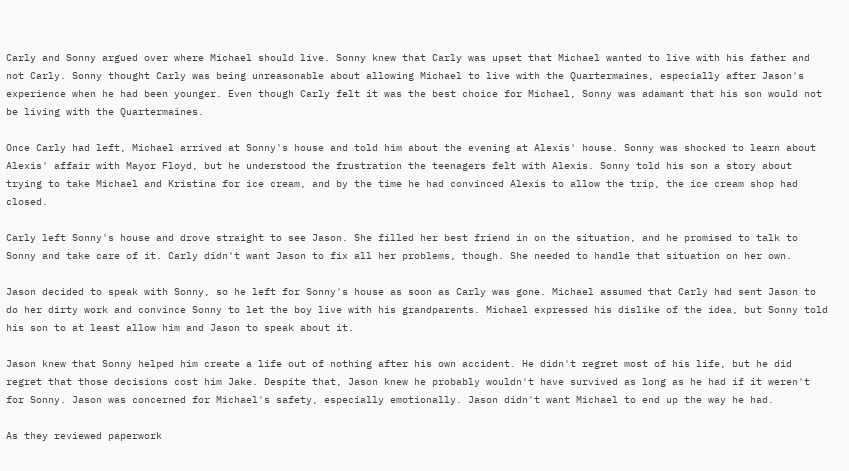Carly and Sonny argued over where Michael should live. Sonny knew that Carly was upset that Michael wanted to live with his father and not Carly. Sonny thought Carly was being unreasonable about allowing Michael to live with the Quartermaines, especially after Jason's experience when he had been younger. Even though Carly felt it was the best choice for Michael, Sonny was adamant that his son would not be living with the Quartermaines.

Once Carly had left, Michael arrived at Sonny's house and told him about the evening at Alexis' house. Sonny was shocked to learn about Alexis' affair with Mayor Floyd, but he understood the frustration the teenagers felt with Alexis. Sonny told his son a story about trying to take Michael and Kristina for ice cream, and by the time he had convinced Alexis to allow the trip, the ice cream shop had closed.

Carly left Sonny's house and drove straight to see Jason. She filled her best friend in on the situation, and he promised to talk to Sonny and take care of it. Carly didn't want Jason to fix all her problems, though. She needed to handle that situation on her own.

Jason decided to speak with Sonny, so he left for Sonny's house as soon as Carly was gone. Michael assumed that Carly had sent Jason to do her dirty work and convince Sonny to let the boy live with his grandparents. Michael expressed his dislike of the idea, but Sonny told his son to at least allow him and Jason to speak about it.

Jason knew that Sonny helped him create a life out of nothing after his own accident. He didn't regret most of his life, but he did regret that those decisions cost him Jake. Despite that, Jason knew he probably wouldn't have survived as long as he had if it weren't for Sonny. Jason was concerned for Michael's safety, especially emotionally. Jason didn't want Michael to end up the way he had.

As they reviewed paperwork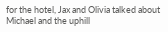for the hotel, Jax and Olivia talked about Michael and the uphill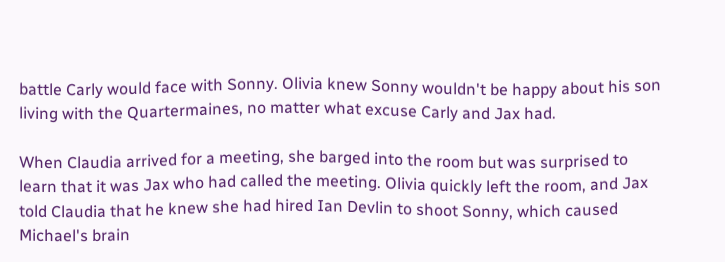battle Carly would face with Sonny. Olivia knew Sonny wouldn't be happy about his son living with the Quartermaines, no matter what excuse Carly and Jax had.

When Claudia arrived for a meeting, she barged into the room but was surprised to learn that it was Jax who had called the meeting. Olivia quickly left the room, and Jax told Claudia that he knew she had hired Ian Devlin to shoot Sonny, which caused Michael's brain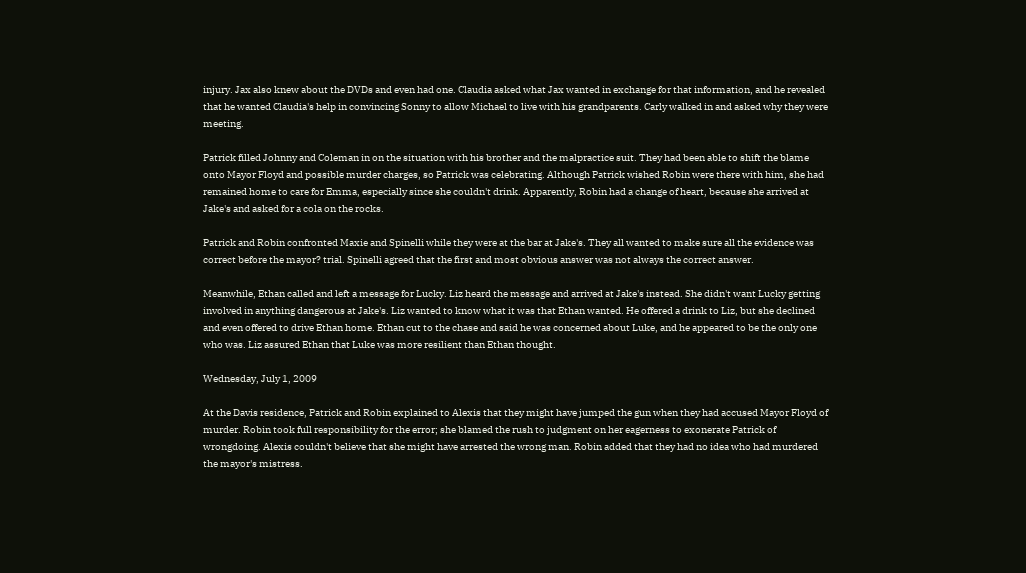injury. Jax also knew about the DVDs and even had one. Claudia asked what Jax wanted in exchange for that information, and he revealed that he wanted Claudia's help in convincing Sonny to allow Michael to live with his grandparents. Carly walked in and asked why they were meeting.

Patrick filled Johnny and Coleman in on the situation with his brother and the malpractice suit. They had been able to shift the blame onto Mayor Floyd and possible murder charges, so Patrick was celebrating. Although Patrick wished Robin were there with him, she had remained home to care for Emma, especially since she couldn't drink. Apparently, Robin had a change of heart, because she arrived at Jake's and asked for a cola on the rocks.

Patrick and Robin confronted Maxie and Spinelli while they were at the bar at Jake's. They all wanted to make sure all the evidence was correct before the mayor? trial. Spinelli agreed that the first and most obvious answer was not always the correct answer.

Meanwhile, Ethan called and left a message for Lucky. Liz heard the message and arrived at Jake's instead. She didn't want Lucky getting involved in anything dangerous at Jake's. Liz wanted to know what it was that Ethan wanted. He offered a drink to Liz, but she declined and even offered to drive Ethan home. Ethan cut to the chase and said he was concerned about Luke, and he appeared to be the only one who was. Liz assured Ethan that Luke was more resilient than Ethan thought.

Wednesday, July 1, 2009

At the Davis residence, Patrick and Robin explained to Alexis that they might have jumped the gun when they had accused Mayor Floyd of murder. Robin took full responsibility for the error; she blamed the rush to judgment on her eagerness to exonerate Patrick of wrongdoing. Alexis couldn't believe that she might have arrested the wrong man. Robin added that they had no idea who had murdered the mayor's mistress.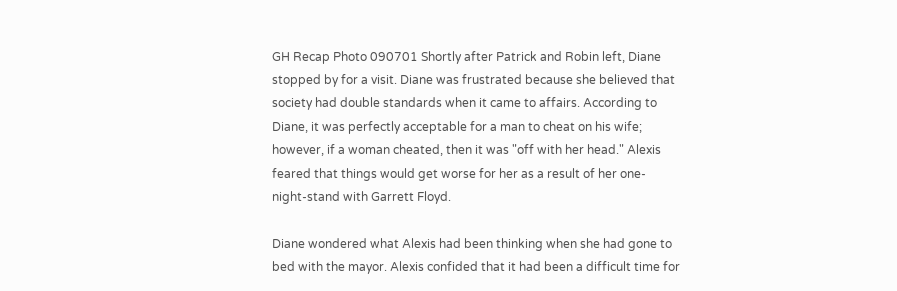GH Recap Photo 090701 Shortly after Patrick and Robin left, Diane stopped by for a visit. Diane was frustrated because she believed that society had double standards when it came to affairs. According to Diane, it was perfectly acceptable for a man to cheat on his wife; however, if a woman cheated, then it was "off with her head." Alexis feared that things would get worse for her as a result of her one-night-stand with Garrett Floyd.

Diane wondered what Alexis had been thinking when she had gone to bed with the mayor. Alexis confided that it had been a difficult time for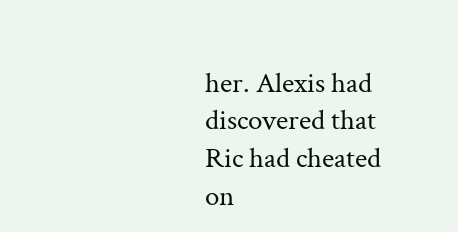her. Alexis had discovered that Ric had cheated on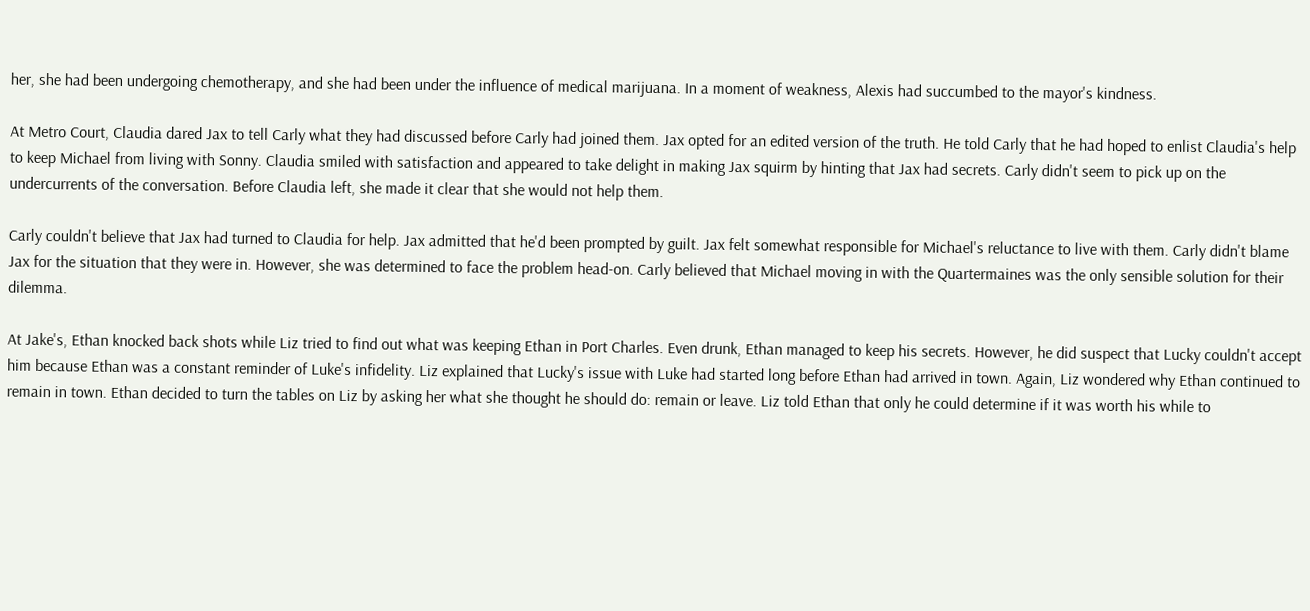her, she had been undergoing chemotherapy, and she had been under the influence of medical marijuana. In a moment of weakness, Alexis had succumbed to the mayor's kindness.

At Metro Court, Claudia dared Jax to tell Carly what they had discussed before Carly had joined them. Jax opted for an edited version of the truth. He told Carly that he had hoped to enlist Claudia's help to keep Michael from living with Sonny. Claudia smiled with satisfaction and appeared to take delight in making Jax squirm by hinting that Jax had secrets. Carly didn't seem to pick up on the undercurrents of the conversation. Before Claudia left, she made it clear that she would not help them.

Carly couldn't believe that Jax had turned to Claudia for help. Jax admitted that he'd been prompted by guilt. Jax felt somewhat responsible for Michael's reluctance to live with them. Carly didn't blame Jax for the situation that they were in. However, she was determined to face the problem head-on. Carly believed that Michael moving in with the Quartermaines was the only sensible solution for their dilemma.

At Jake's, Ethan knocked back shots while Liz tried to find out what was keeping Ethan in Port Charles. Even drunk, Ethan managed to keep his secrets. However, he did suspect that Lucky couldn't accept him because Ethan was a constant reminder of Luke's infidelity. Liz explained that Lucky's issue with Luke had started long before Ethan had arrived in town. Again, Liz wondered why Ethan continued to remain in town. Ethan decided to turn the tables on Liz by asking her what she thought he should do: remain or leave. Liz told Ethan that only he could determine if it was worth his while to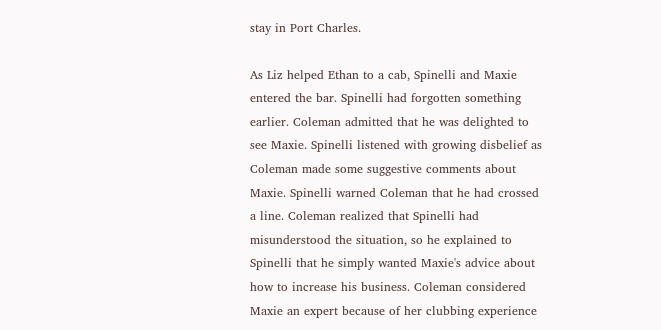stay in Port Charles.

As Liz helped Ethan to a cab, Spinelli and Maxie entered the bar. Spinelli had forgotten something earlier. Coleman admitted that he was delighted to see Maxie. Spinelli listened with growing disbelief as Coleman made some suggestive comments about Maxie. Spinelli warned Coleman that he had crossed a line. Coleman realized that Spinelli had misunderstood the situation, so he explained to Spinelli that he simply wanted Maxie's advice about how to increase his business. Coleman considered Maxie an expert because of her clubbing experience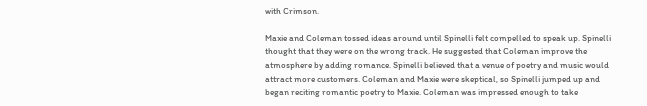with Crimson.

Maxie and Coleman tossed ideas around until Spinelli felt compelled to speak up. Spinelli thought that they were on the wrong track. He suggested that Coleman improve the atmosphere by adding romance. Spinelli believed that a venue of poetry and music would attract more customers. Coleman and Maxie were skeptical, so Spinelli jumped up and began reciting romantic poetry to Maxie. Coleman was impressed enough to take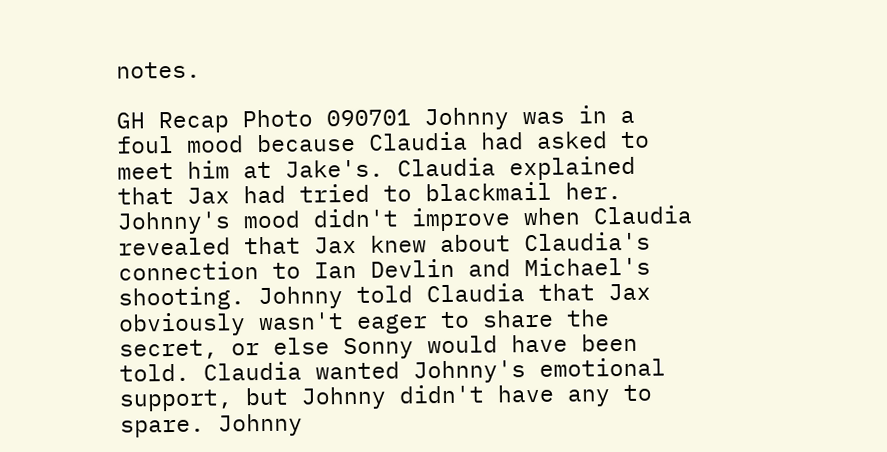notes.

GH Recap Photo 090701 Johnny was in a foul mood because Claudia had asked to meet him at Jake's. Claudia explained that Jax had tried to blackmail her. Johnny's mood didn't improve when Claudia revealed that Jax knew about Claudia's connection to Ian Devlin and Michael's shooting. Johnny told Claudia that Jax obviously wasn't eager to share the secret, or else Sonny would have been told. Claudia wanted Johnny's emotional support, but Johnny didn't have any to spare. Johnny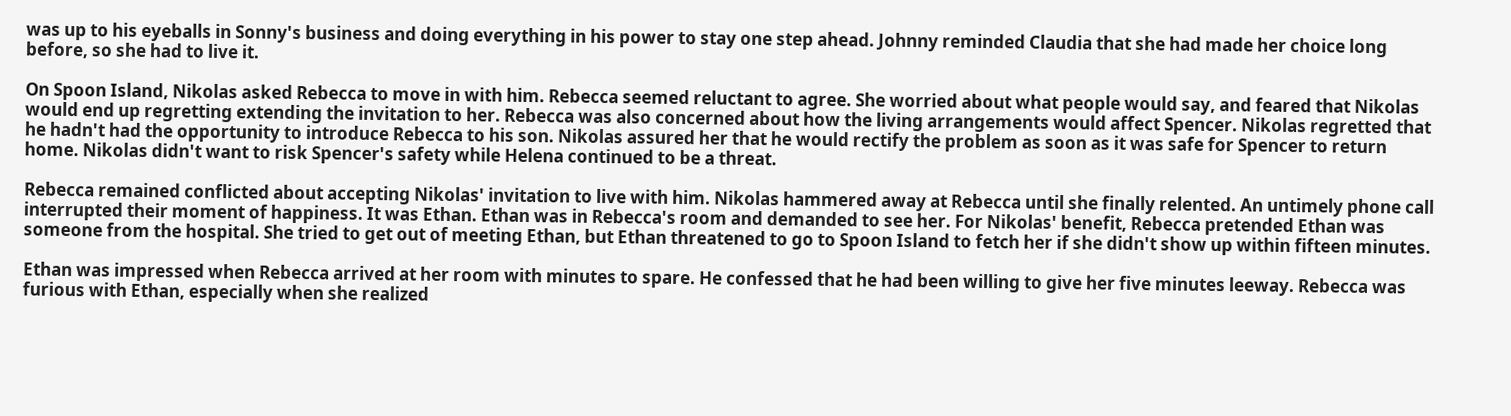was up to his eyeballs in Sonny's business and doing everything in his power to stay one step ahead. Johnny reminded Claudia that she had made her choice long before, so she had to live it.

On Spoon Island, Nikolas asked Rebecca to move in with him. Rebecca seemed reluctant to agree. She worried about what people would say, and feared that Nikolas would end up regretting extending the invitation to her. Rebecca was also concerned about how the living arrangements would affect Spencer. Nikolas regretted that he hadn't had the opportunity to introduce Rebecca to his son. Nikolas assured her that he would rectify the problem as soon as it was safe for Spencer to return home. Nikolas didn't want to risk Spencer's safety while Helena continued to be a threat.

Rebecca remained conflicted about accepting Nikolas' invitation to live with him. Nikolas hammered away at Rebecca until she finally relented. An untimely phone call interrupted their moment of happiness. It was Ethan. Ethan was in Rebecca's room and demanded to see her. For Nikolas' benefit, Rebecca pretended Ethan was someone from the hospital. She tried to get out of meeting Ethan, but Ethan threatened to go to Spoon Island to fetch her if she didn't show up within fifteen minutes.

Ethan was impressed when Rebecca arrived at her room with minutes to spare. He confessed that he had been willing to give her five minutes leeway. Rebecca was furious with Ethan, especially when she realized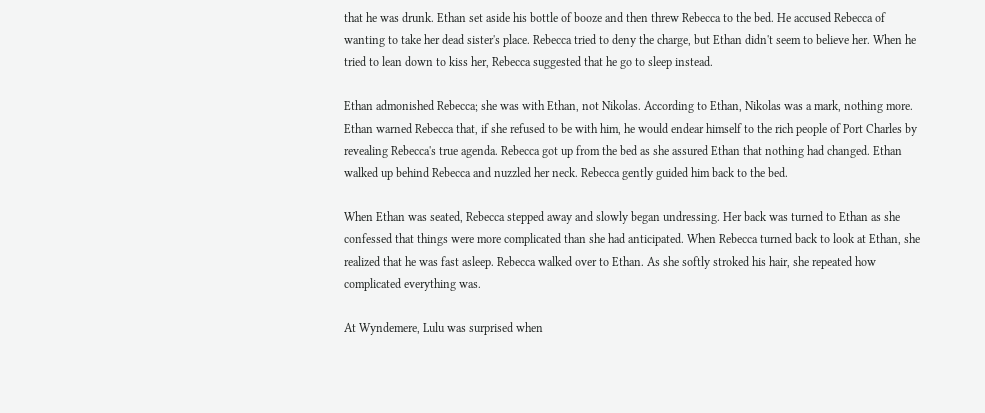that he was drunk. Ethan set aside his bottle of booze and then threw Rebecca to the bed. He accused Rebecca of wanting to take her dead sister's place. Rebecca tried to deny the charge, but Ethan didn't seem to believe her. When he tried to lean down to kiss her, Rebecca suggested that he go to sleep instead.

Ethan admonished Rebecca; she was with Ethan, not Nikolas. According to Ethan, Nikolas was a mark, nothing more. Ethan warned Rebecca that, if she refused to be with him, he would endear himself to the rich people of Port Charles by revealing Rebecca's true agenda. Rebecca got up from the bed as she assured Ethan that nothing had changed. Ethan walked up behind Rebecca and nuzzled her neck. Rebecca gently guided him back to the bed.

When Ethan was seated, Rebecca stepped away and slowly began undressing. Her back was turned to Ethan as she confessed that things were more complicated than she had anticipated. When Rebecca turned back to look at Ethan, she realized that he was fast asleep. Rebecca walked over to Ethan. As she softly stroked his hair, she repeated how complicated everything was.

At Wyndemere, Lulu was surprised when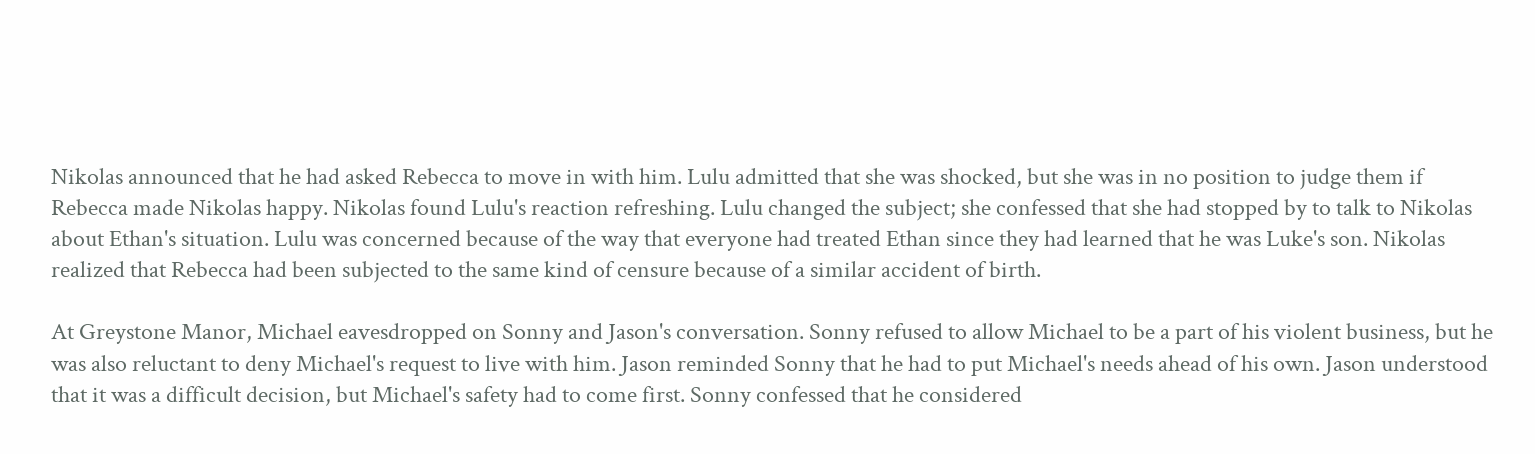Nikolas announced that he had asked Rebecca to move in with him. Lulu admitted that she was shocked, but she was in no position to judge them if Rebecca made Nikolas happy. Nikolas found Lulu's reaction refreshing. Lulu changed the subject; she confessed that she had stopped by to talk to Nikolas about Ethan's situation. Lulu was concerned because of the way that everyone had treated Ethan since they had learned that he was Luke's son. Nikolas realized that Rebecca had been subjected to the same kind of censure because of a similar accident of birth.

At Greystone Manor, Michael eavesdropped on Sonny and Jason's conversation. Sonny refused to allow Michael to be a part of his violent business, but he was also reluctant to deny Michael's request to live with him. Jason reminded Sonny that he had to put Michael's needs ahead of his own. Jason understood that it was a difficult decision, but Michael's safety had to come first. Sonny confessed that he considered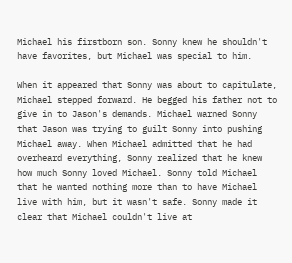Michael his firstborn son. Sonny knew he shouldn't have favorites, but Michael was special to him.

When it appeared that Sonny was about to capitulate, Michael stepped forward. He begged his father not to give in to Jason's demands. Michael warned Sonny that Jason was trying to guilt Sonny into pushing Michael away. When Michael admitted that he had overheard everything, Sonny realized that he knew how much Sonny loved Michael. Sonny told Michael that he wanted nothing more than to have Michael live with him, but it wasn't safe. Sonny made it clear that Michael couldn't live at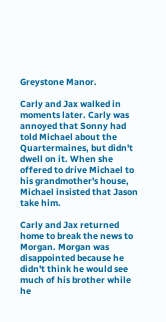Greystone Manor.

Carly and Jax walked in moments later. Carly was annoyed that Sonny had told Michael about the Quartermaines, but didn't dwell on it. When she offered to drive Michael to his grandmother's house, Michael insisted that Jason take him.

Carly and Jax returned home to break the news to Morgan. Morgan was disappointed because he didn't think he would see much of his brother while he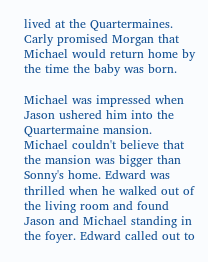lived at the Quartermaines. Carly promised Morgan that Michael would return home by the time the baby was born.

Michael was impressed when Jason ushered him into the Quartermaine mansion. Michael couldn't believe that the mansion was bigger than Sonny's home. Edward was thrilled when he walked out of the living room and found Jason and Michael standing in the foyer. Edward called out to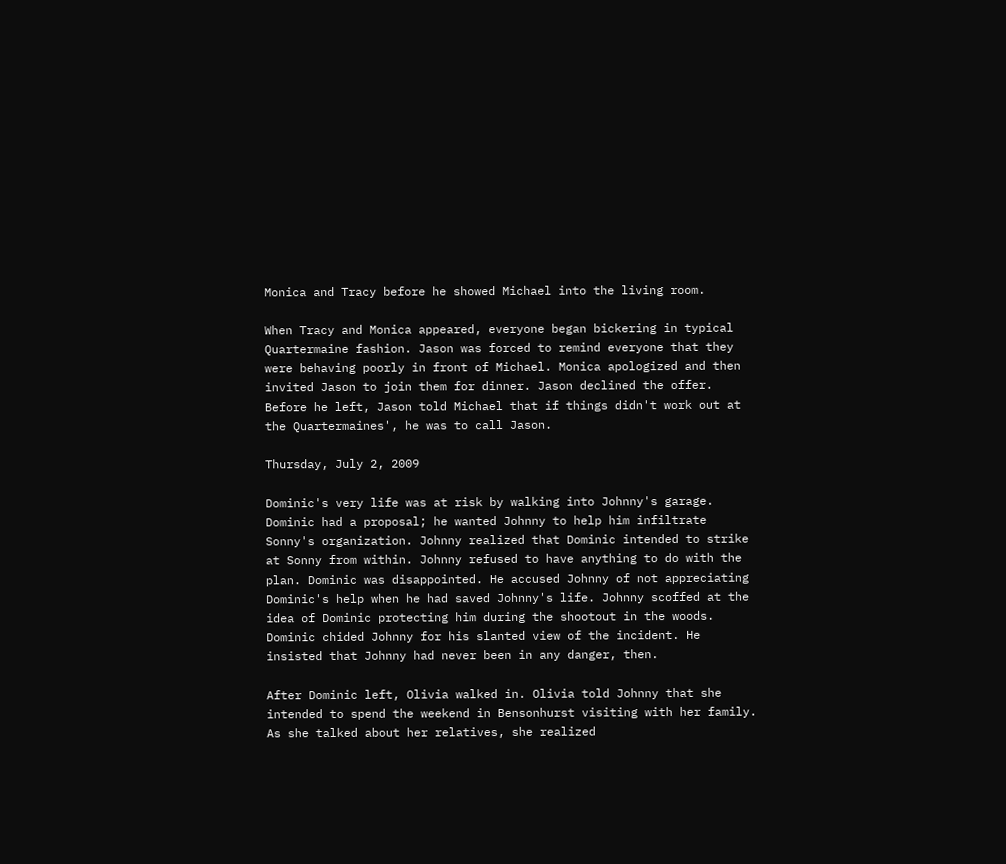Monica and Tracy before he showed Michael into the living room.

When Tracy and Monica appeared, everyone began bickering in typical Quartermaine fashion. Jason was forced to remind everyone that they were behaving poorly in front of Michael. Monica apologized and then invited Jason to join them for dinner. Jason declined the offer. Before he left, Jason told Michael that if things didn't work out at the Quartermaines', he was to call Jason.

Thursday, July 2, 2009

Dominic's very life was at risk by walking into Johnny's garage. Dominic had a proposal; he wanted Johnny to help him infiltrate Sonny's organization. Johnny realized that Dominic intended to strike at Sonny from within. Johnny refused to have anything to do with the plan. Dominic was disappointed. He accused Johnny of not appreciating Dominic's help when he had saved Johnny's life. Johnny scoffed at the idea of Dominic protecting him during the shootout in the woods. Dominic chided Johnny for his slanted view of the incident. He insisted that Johnny had never been in any danger, then.

After Dominic left, Olivia walked in. Olivia told Johnny that she intended to spend the weekend in Bensonhurst visiting with her family. As she talked about her relatives, she realized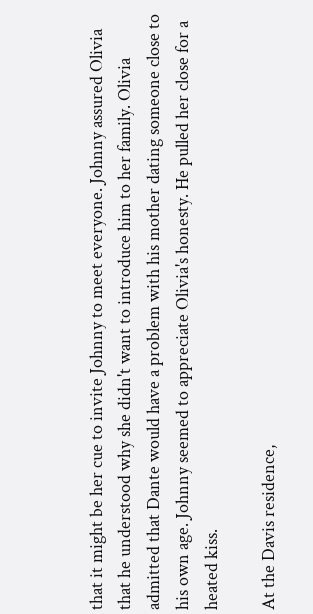that it might be her cue to invite Johnny to meet everyone. Johnny assured Olivia that he understood why she didn't want to introduce him to her family. Olivia admitted that Dante would have a problem with his mother dating someone close to his own age. Johnny seemed to appreciate Olivia's honesty. He pulled her close for a heated kiss.

At the Davis residence,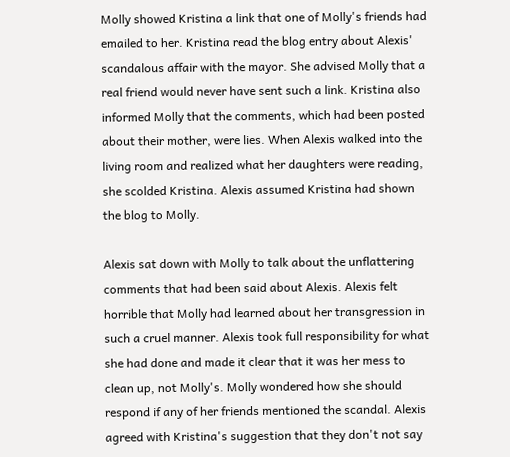Molly showed Kristina a link that one of Molly's friends had emailed to her. Kristina read the blog entry about Alexis' scandalous affair with the mayor. She advised Molly that a real friend would never have sent such a link. Kristina also informed Molly that the comments, which had been posted about their mother, were lies. When Alexis walked into the living room and realized what her daughters were reading, she scolded Kristina. Alexis assumed Kristina had shown the blog to Molly.

Alexis sat down with Molly to talk about the unflattering comments that had been said about Alexis. Alexis felt horrible that Molly had learned about her transgression in such a cruel manner. Alexis took full responsibility for what she had done and made it clear that it was her mess to clean up, not Molly's. Molly wondered how she should respond if any of her friends mentioned the scandal. Alexis agreed with Kristina's suggestion that they don't not say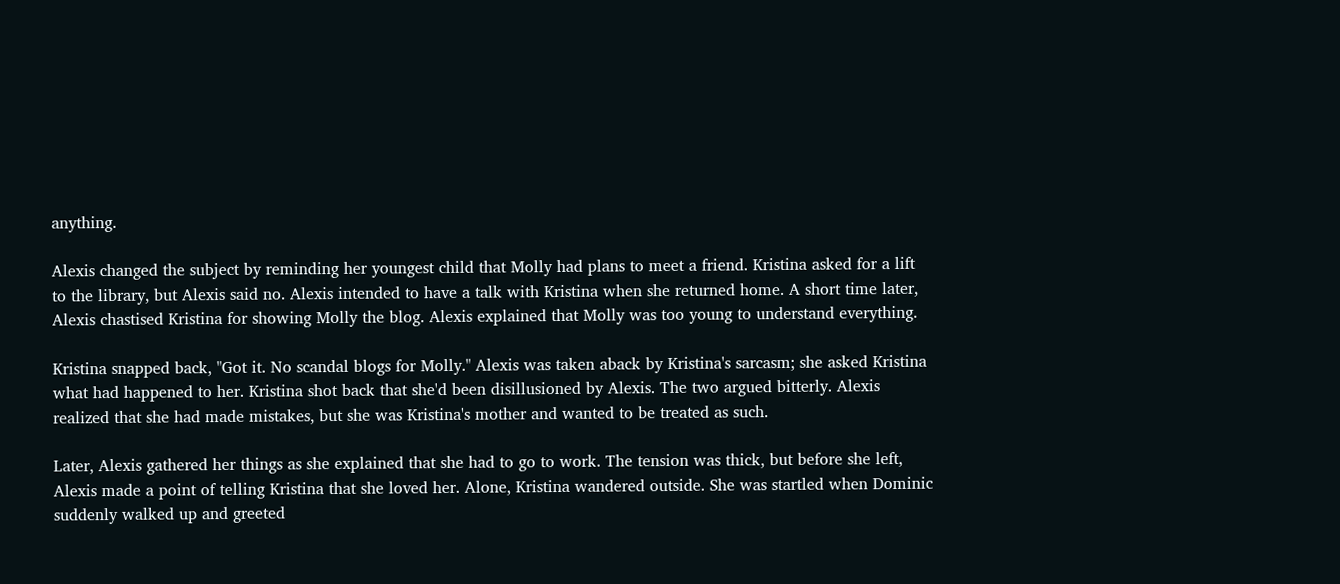anything.

Alexis changed the subject by reminding her youngest child that Molly had plans to meet a friend. Kristina asked for a lift to the library, but Alexis said no. Alexis intended to have a talk with Kristina when she returned home. A short time later, Alexis chastised Kristina for showing Molly the blog. Alexis explained that Molly was too young to understand everything.

Kristina snapped back, "Got it. No scandal blogs for Molly." Alexis was taken aback by Kristina's sarcasm; she asked Kristina what had happened to her. Kristina shot back that she'd been disillusioned by Alexis. The two argued bitterly. Alexis realized that she had made mistakes, but she was Kristina's mother and wanted to be treated as such.

Later, Alexis gathered her things as she explained that she had to go to work. The tension was thick, but before she left, Alexis made a point of telling Kristina that she loved her. Alone, Kristina wandered outside. She was startled when Dominic suddenly walked up and greeted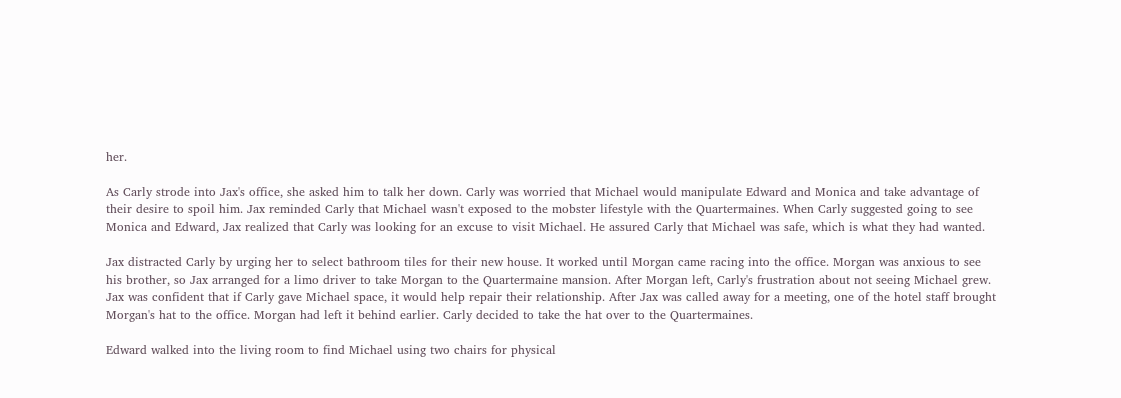her.

As Carly strode into Jax's office, she asked him to talk her down. Carly was worried that Michael would manipulate Edward and Monica and take advantage of their desire to spoil him. Jax reminded Carly that Michael wasn't exposed to the mobster lifestyle with the Quartermaines. When Carly suggested going to see Monica and Edward, Jax realized that Carly was looking for an excuse to visit Michael. He assured Carly that Michael was safe, which is what they had wanted.

Jax distracted Carly by urging her to select bathroom tiles for their new house. It worked until Morgan came racing into the office. Morgan was anxious to see his brother, so Jax arranged for a limo driver to take Morgan to the Quartermaine mansion. After Morgan left, Carly's frustration about not seeing Michael grew. Jax was confident that if Carly gave Michael space, it would help repair their relationship. After Jax was called away for a meeting, one of the hotel staff brought Morgan's hat to the office. Morgan had left it behind earlier. Carly decided to take the hat over to the Quartermaines.

Edward walked into the living room to find Michael using two chairs for physical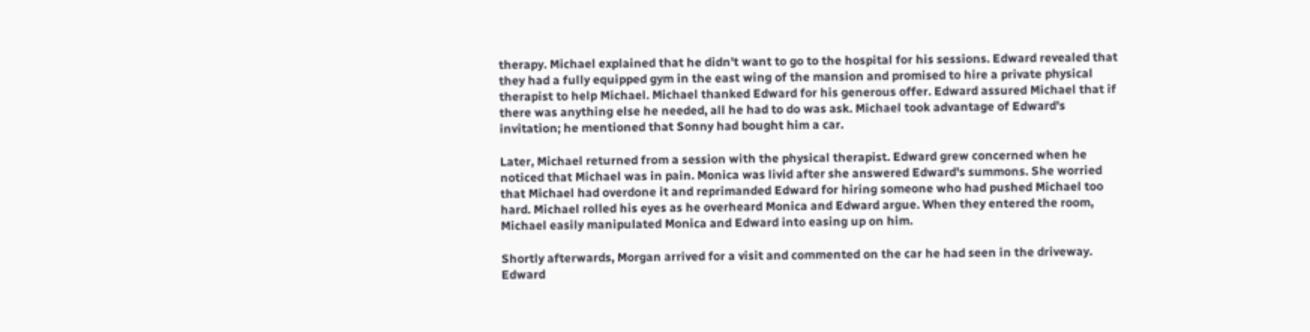therapy. Michael explained that he didn't want to go to the hospital for his sessions. Edward revealed that they had a fully equipped gym in the east wing of the mansion and promised to hire a private physical therapist to help Michael. Michael thanked Edward for his generous offer. Edward assured Michael that if there was anything else he needed, all he had to do was ask. Michael took advantage of Edward's invitation; he mentioned that Sonny had bought him a car.

Later, Michael returned from a session with the physical therapist. Edward grew concerned when he noticed that Michael was in pain. Monica was livid after she answered Edward's summons. She worried that Michael had overdone it and reprimanded Edward for hiring someone who had pushed Michael too hard. Michael rolled his eyes as he overheard Monica and Edward argue. When they entered the room, Michael easily manipulated Monica and Edward into easing up on him.

Shortly afterwards, Morgan arrived for a visit and commented on the car he had seen in the driveway. Edward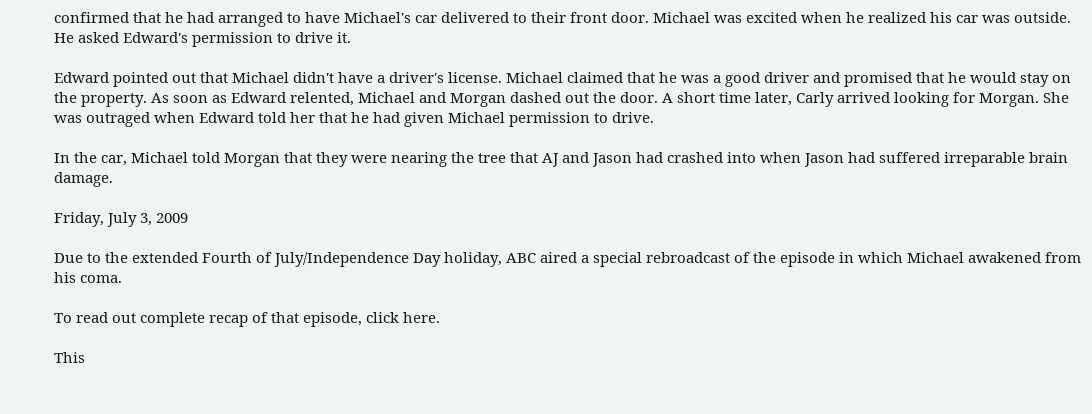confirmed that he had arranged to have Michael's car delivered to their front door. Michael was excited when he realized his car was outside. He asked Edward's permission to drive it.

Edward pointed out that Michael didn't have a driver's license. Michael claimed that he was a good driver and promised that he would stay on the property. As soon as Edward relented, Michael and Morgan dashed out the door. A short time later, Carly arrived looking for Morgan. She was outraged when Edward told her that he had given Michael permission to drive.

In the car, Michael told Morgan that they were nearing the tree that AJ and Jason had crashed into when Jason had suffered irreparable brain damage.

Friday, July 3, 2009

Due to the extended Fourth of July/Independence Day holiday, ABC aired a special rebroadcast of the episode in which Michael awakened from his coma.

To read out complete recap of that episode, click here.

This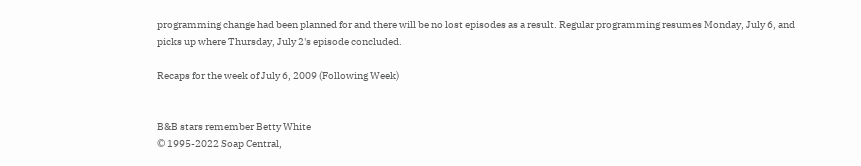programming change had been planned for and there will be no lost episodes as a result. Regular programming resumes Monday, July 6, and picks up where Thursday, July 2's episode concluded.

Recaps for the week of July 6, 2009 (Following Week)


B&B stars remember Betty White
© 1995-2022 Soap Central,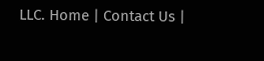LLC. Home | Contact Us |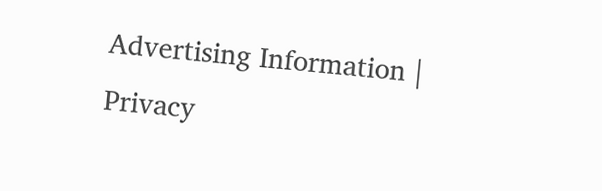Advertising Information | Privacy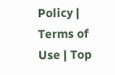Policy | Terms of Use | Top